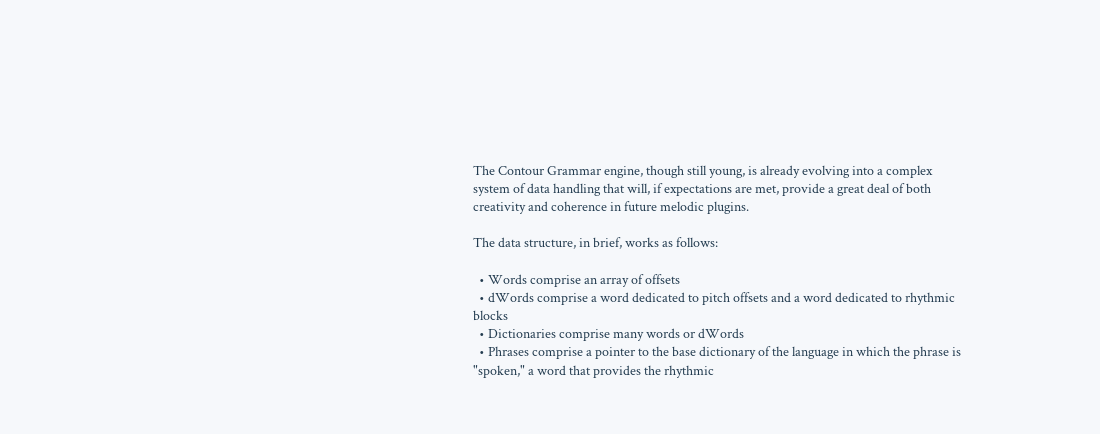The Contour Grammar engine, though still young, is already evolving into a complex system of data handling that will, if expectations are met, provide a great deal of both creativity and coherence in future melodic plugins.

The data structure, in brief, works as follows:

  • Words comprise an array of offsets
  • dWords comprise a word dedicated to pitch offsets and a word dedicated to rhythmic blocks
  • Dictionaries comprise many words or dWords
  • Phrases comprise a pointer to the base dictionary of the language in which the phrase is "spoken," a word that provides the rhythmic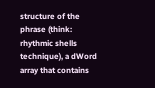structure of the phrase (think: rhythmic shells technique), a dWord array that contains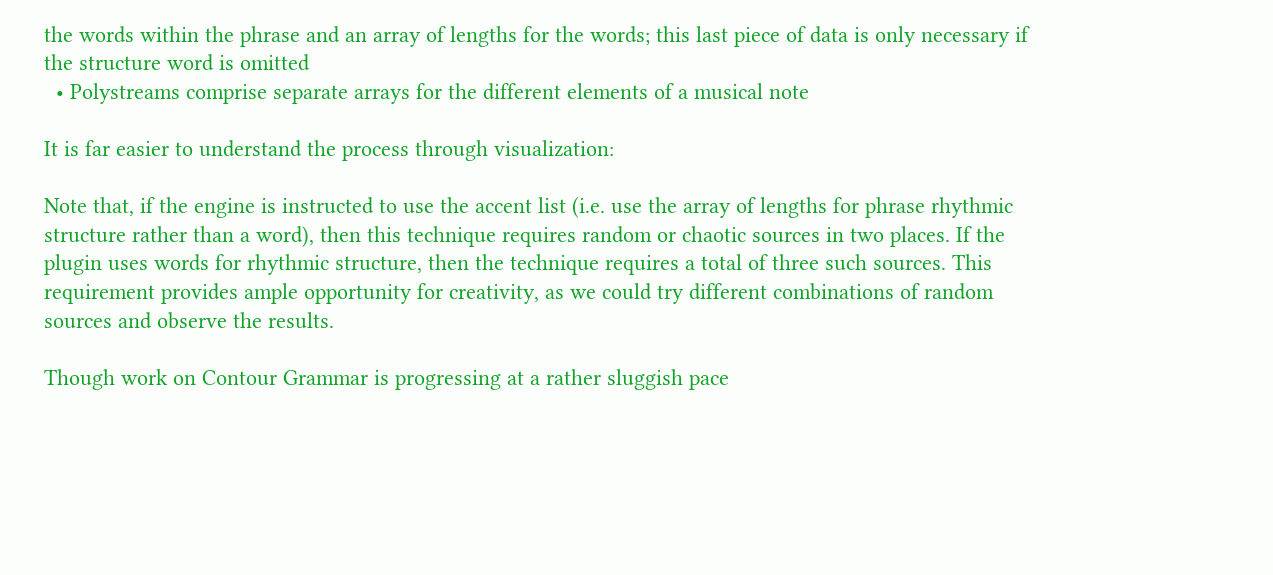the words within the phrase and an array of lengths for the words; this last piece of data is only necessary if the structure word is omitted
  • Polystreams comprise separate arrays for the different elements of a musical note

It is far easier to understand the process through visualization:

Note that, if the engine is instructed to use the accent list (i.e. use the array of lengths for phrase rhythmic structure rather than a word), then this technique requires random or chaotic sources in two places. If the plugin uses words for rhythmic structure, then the technique requires a total of three such sources. This requirement provides ample opportunity for creativity, as we could try different combinations of random sources and observe the results.

Though work on Contour Grammar is progressing at a rather sluggish pace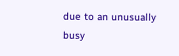due to an unusually busy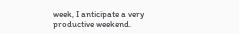week, I anticipate a very productive weekend.